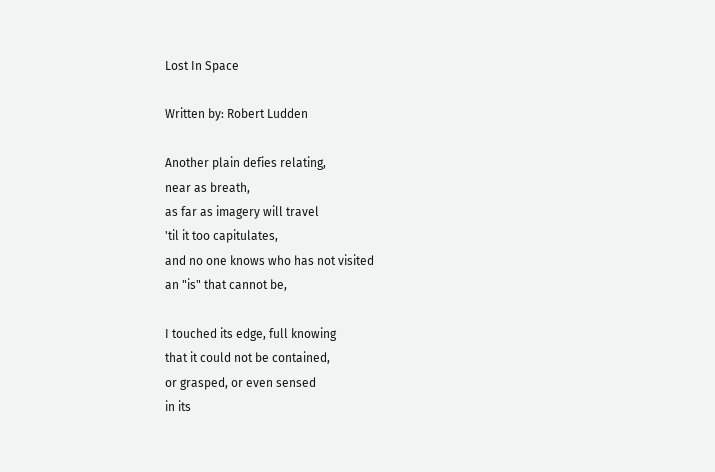Lost In Space

Written by: Robert Ludden

Another plain defies relating,
near as breath,
as far as imagery will travel
'til it too capitulates,
and no one knows who has not visited
an "is" that cannot be,

I touched its edge, full knowing
that it could not be contained,
or grasped, or even sensed
in its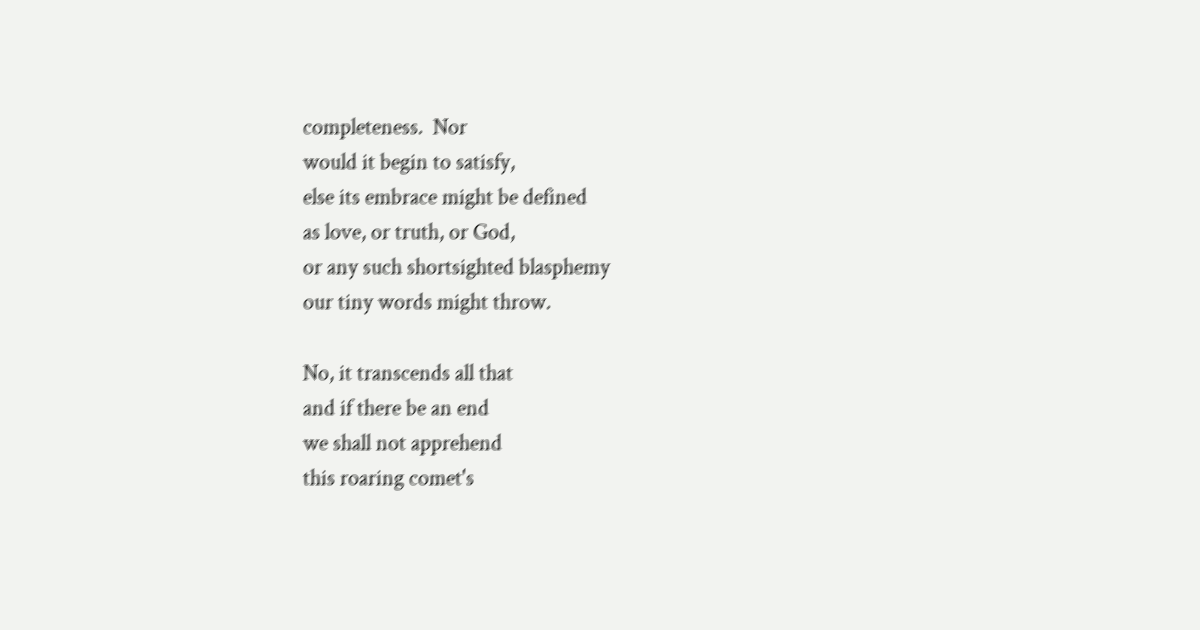completeness.  Nor
would it begin to satisfy,
else its embrace might be defined
as love, or truth, or God,
or any such shortsighted blasphemy
our tiny words might throw.

No, it transcends all that
and if there be an end
we shall not apprehend
this roaring comet's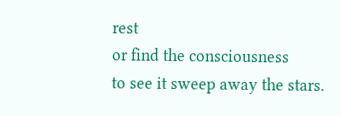rest
or find the consciousness
to see it sweep away the stars.